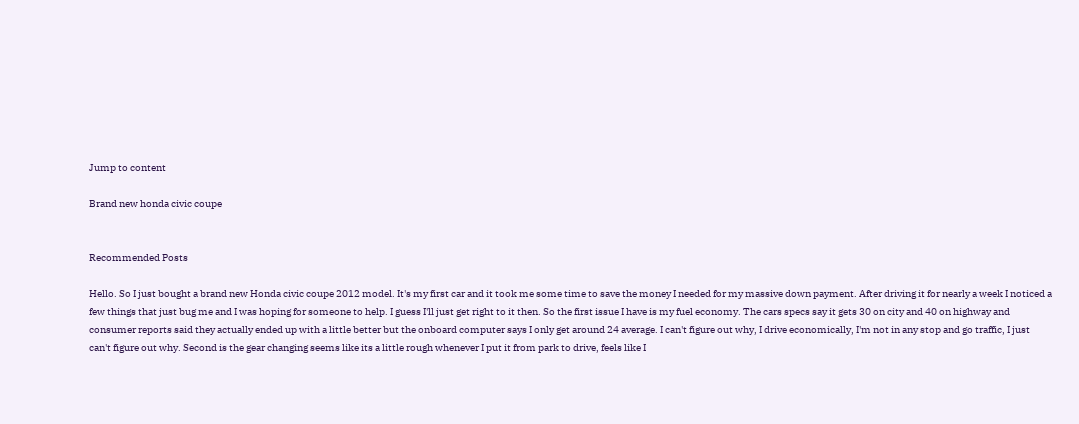Jump to content

Brand new honda civic coupe


Recommended Posts

Hello. So I just bought a brand new Honda civic coupe 2012 model. It's my first car and it took me some time to save the money I needed for my massive down payment. After driving it for nearly a week I noticed a few things that just bug me and I was hoping for someone to help. I guess I'll just get right to it then. So the first issue I have is my fuel economy. The cars specs say it gets 30 on city and 40 on highway and consumer reports said they actually ended up with a little better but the onboard computer says I only get around 24 average. I can't figure out why, I drive economically, I'm not in any stop and go traffic, I just can't figure out why. Second is the gear changing seems like its a little rough whenever I put it from park to drive, feels like I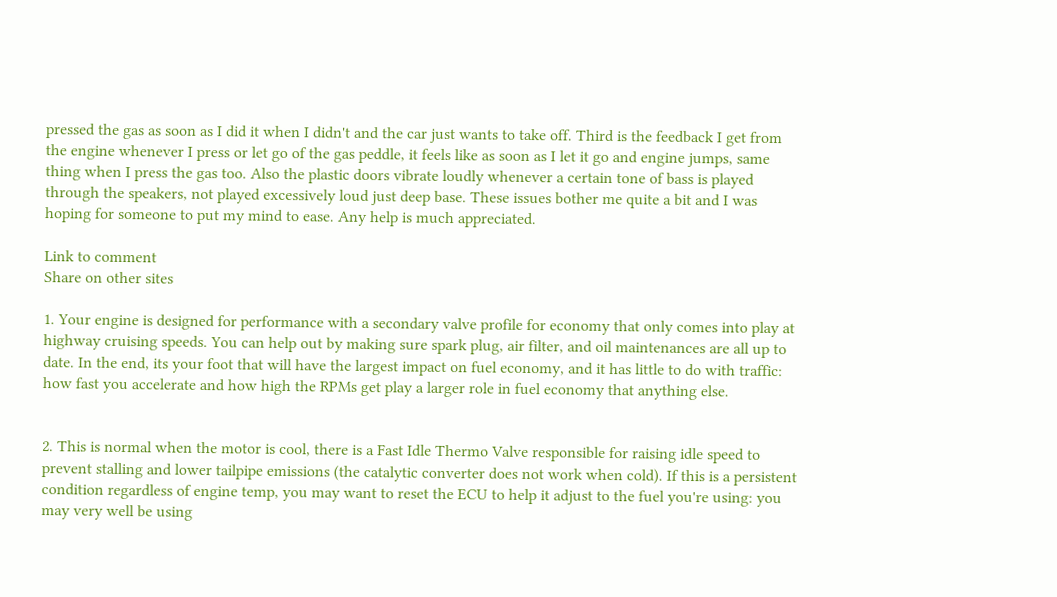pressed the gas as soon as I did it when I didn't and the car just wants to take off. Third is the feedback I get from the engine whenever I press or let go of the gas peddle, it feels like as soon as I let it go and engine jumps, same thing when I press the gas too. Also the plastic doors vibrate loudly whenever a certain tone of bass is played through the speakers, not played excessively loud just deep base. These issues bother me quite a bit and I was hoping for someone to put my mind to ease. Any help is much appreciated.

Link to comment
Share on other sites

1. Your engine is designed for performance with a secondary valve profile for economy that only comes into play at highway cruising speeds. You can help out by making sure spark plug, air filter, and oil maintenances are all up to date. In the end, its your foot that will have the largest impact on fuel economy, and it has little to do with traffic: how fast you accelerate and how high the RPMs get play a larger role in fuel economy that anything else.


2. This is normal when the motor is cool, there is a Fast Idle Thermo Valve responsible for raising idle speed to prevent stalling and lower tailpipe emissions (the catalytic converter does not work when cold). If this is a persistent condition regardless of engine temp, you may want to reset the ECU to help it adjust to the fuel you're using: you may very well be using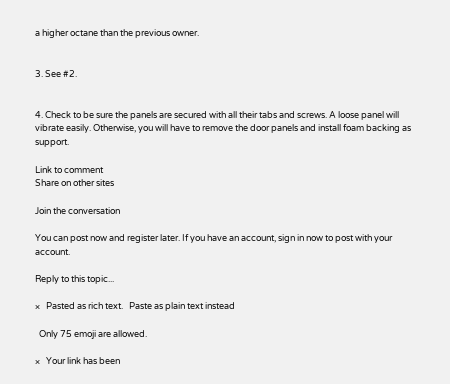a higher octane than the previous owner.


3. See #2.


4. Check to be sure the panels are secured with all their tabs and screws. A loose panel will vibrate easily. Otherwise, you will have to remove the door panels and install foam backing as support.

Link to comment
Share on other sites

Join the conversation

You can post now and register later. If you have an account, sign in now to post with your account.

Reply to this topic...

×   Pasted as rich text.   Paste as plain text instead

  Only 75 emoji are allowed.

×   Your link has been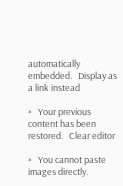automatically embedded.   Display as a link instead

×   Your previous content has been restored.   Clear editor

×   You cannot paste images directly.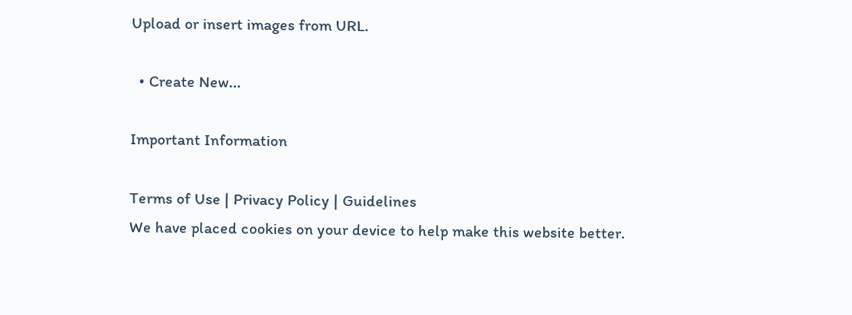Upload or insert images from URL.

  • Create New...

Important Information

Terms of Use | Privacy Policy | Guidelines
We have placed cookies on your device to help make this website better.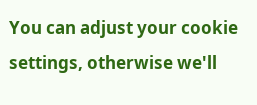You can adjust your cookie settings, otherwise we'll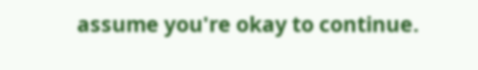assume you're okay to continue.